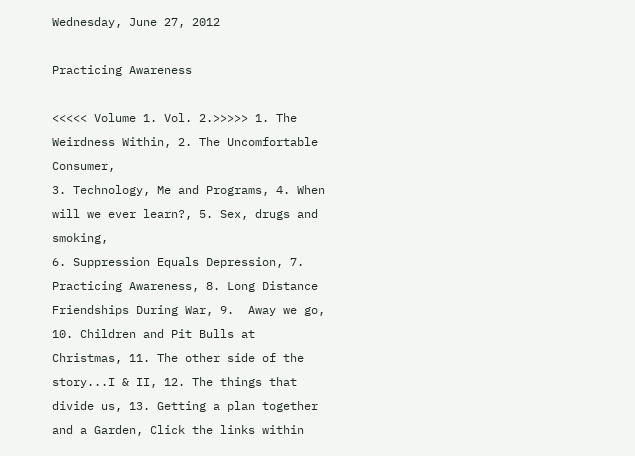Wednesday, June 27, 2012

Practicing Awareness

<<<<< Volume 1. Vol. 2.>>>>> 1. The Weirdness Within, 2. The Uncomfortable Consumer,
3. Technology, Me and Programs, 4. When will we ever learn?, 5. Sex, drugs and smoking,
6. Suppression Equals Depression, 7. Practicing Awareness, 8. Long Distance Friendships During War, 9.  Away we go, 10. Children and Pit Bulls at Christmas, 11. The other side of the story...I & II, 12. The things that divide us, 13. Getting a plan together and a Garden, Click the links within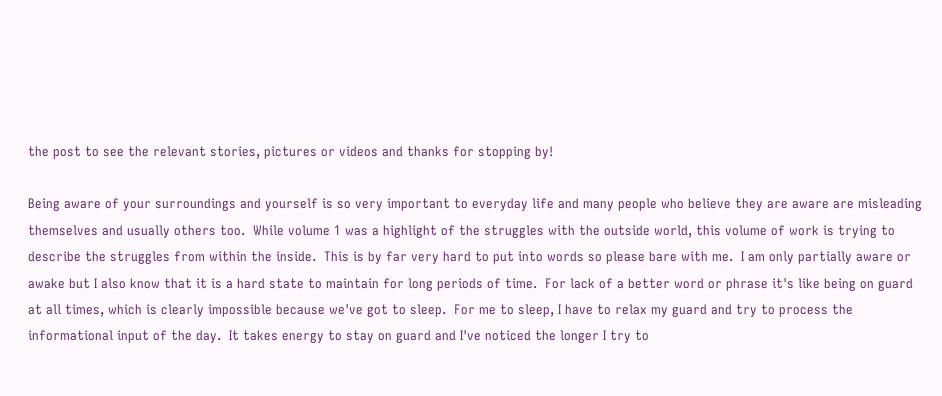the post to see the relevant stories, pictures or videos and thanks for stopping by!

Being aware of your surroundings and yourself is so very important to everyday life and many people who believe they are aware are misleading themselves and usually others too.  While volume 1 was a highlight of the struggles with the outside world, this volume of work is trying to describe the struggles from within the inside.  This is by far very hard to put into words so please bare with me.  I am only partially aware or awake but I also know that it is a hard state to maintain for long periods of time.  For lack of a better word or phrase it's like being on guard at all times, which is clearly impossible because we've got to sleep.  For me to sleep, I have to relax my guard and try to process the informational input of the day.  It takes energy to stay on guard and I've noticed the longer I try to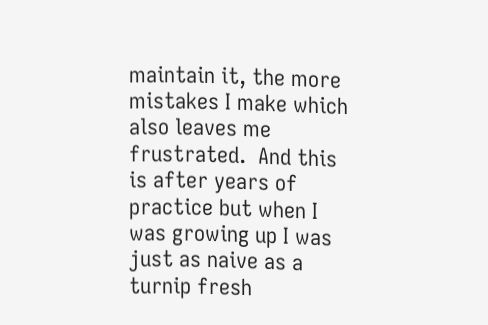maintain it, the more mistakes I make which also leaves me frustrated.  And this is after years of practice but when I was growing up I was just as naive as a turnip fresh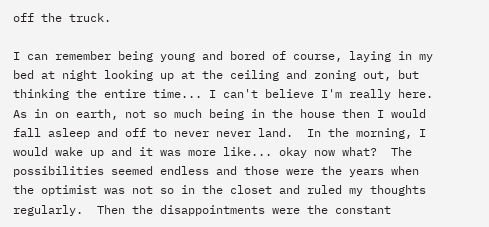off the truck.

I can remember being young and bored of course, laying in my bed at night looking up at the ceiling and zoning out, but thinking the entire time... I can't believe I'm really here.  As in on earth, not so much being in the house then I would fall asleep and off to never never land.  In the morning, I would wake up and it was more like... okay now what?  The possibilities seemed endless and those were the years when the optimist was not so in the closet and ruled my thoughts regularly.  Then the disappointments were the constant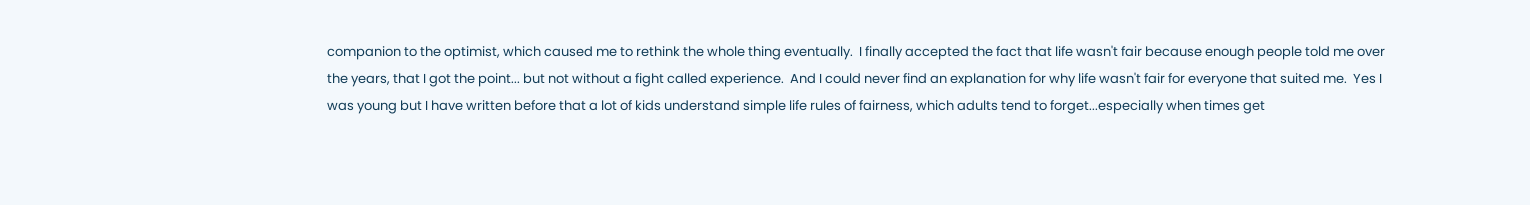companion to the optimist, which caused me to rethink the whole thing eventually.  I finally accepted the fact that life wasn't fair because enough people told me over the years, that I got the point... but not without a fight called experience.  And I could never find an explanation for why life wasn't fair for everyone that suited me.  Yes I was young but I have written before that a lot of kids understand simple life rules of fairness, which adults tend to forget...especially when times get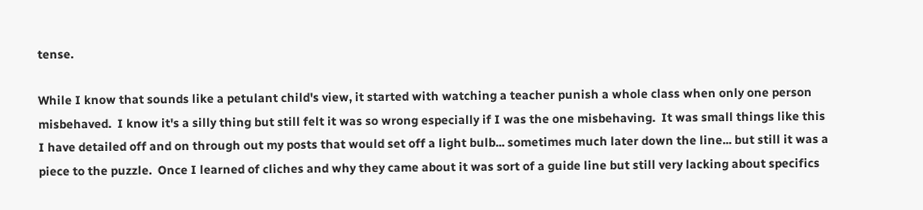tense.

While I know that sounds like a petulant child's view, it started with watching a teacher punish a whole class when only one person misbehaved.  I know it's a silly thing but still felt it was so wrong especially if I was the one misbehaving.  It was small things like this I have detailed off and on through out my posts that would set off a light bulb... sometimes much later down the line... but still it was a piece to the puzzle.  Once I learned of cliches and why they came about it was sort of a guide line but still very lacking about specifics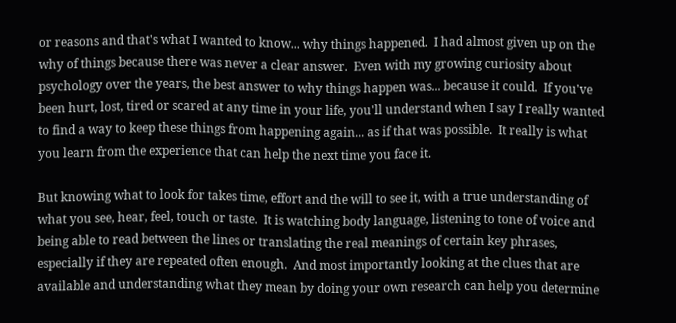or reasons and that's what I wanted to know... why things happened.  I had almost given up on the why of things because there was never a clear answer.  Even with my growing curiosity about psychology over the years, the best answer to why things happen was... because it could.  If you've been hurt, lost, tired or scared at any time in your life, you'll understand when I say I really wanted to find a way to keep these things from happening again... as if that was possible.  It really is what you learn from the experience that can help the next time you face it.

But knowing what to look for takes time, effort and the will to see it, with a true understanding of what you see, hear, feel, touch or taste.  It is watching body language, listening to tone of voice and being able to read between the lines or translating the real meanings of certain key phrases, especially if they are repeated often enough.  And most importantly looking at the clues that are available and understanding what they mean by doing your own research can help you determine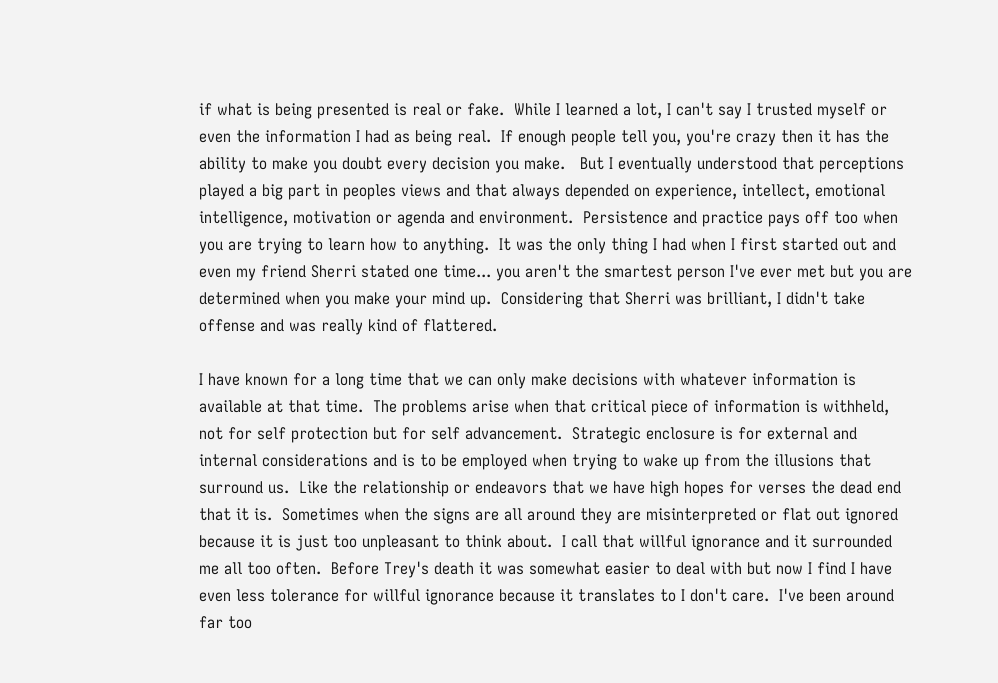if what is being presented is real or fake.  While I learned a lot, I can't say I trusted myself or even the information I had as being real.  If enough people tell you, you're crazy then it has the ability to make you doubt every decision you make.   But I eventually understood that perceptions played a big part in peoples views and that always depended on experience, intellect, emotional intelligence, motivation or agenda and environment.  Persistence and practice pays off too when you are trying to learn how to anything.  It was the only thing I had when I first started out and even my friend Sherri stated one time... you aren't the smartest person I've ever met but you are determined when you make your mind up.  Considering that Sherri was brilliant, I didn't take offense and was really kind of flattered.

I have known for a long time that we can only make decisions with whatever information is available at that time.  The problems arise when that critical piece of information is withheld, not for self protection but for self advancement.  Strategic enclosure is for external and internal considerations and is to be employed when trying to wake up from the illusions that surround us.  Like the relationship or endeavors that we have high hopes for verses the dead end that it is.  Sometimes when the signs are all around they are misinterpreted or flat out ignored because it is just too unpleasant to think about.  I call that willful ignorance and it surrounded me all too often.  Before Trey's death it was somewhat easier to deal with but now I find I have even less tolerance for willful ignorance because it translates to I don't care.  I've been around far too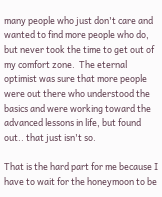many people who just don't care and wanted to find more people who do, but never took the time to get out of my comfort zone.  The eternal optimist was sure that more people were out there who understood the basics and were working toward the advanced lessons in life, but found out.. that just isn't so.

That is the hard part for me because I have to wait for the honeymoon to be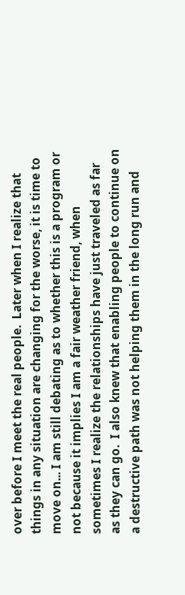over before I meet the real people.  Later when I realize that things in any situation are changing for the worse, it is time to move on... I am still debating as to whether this is a program or not because it implies I am a fair weather friend, when sometimes I realize the relationships have just traveled as far as they can go.  I also knew that enabling people to continue on a destructive path was not helping them in the long run and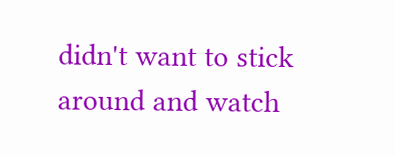didn't want to stick around and watch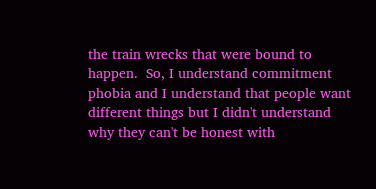the train wrecks that were bound to happen.  So, I understand commitment phobia and I understand that people want different things but I didn't understand why they can't be honest with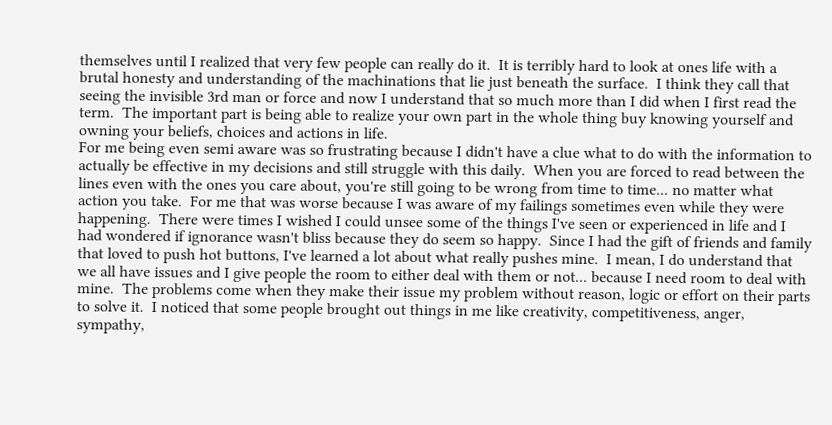themselves until I realized that very few people can really do it.  It is terribly hard to look at ones life with a brutal honesty and understanding of the machinations that lie just beneath the surface.  I think they call that seeing the invisible 3rd man or force and now I understand that so much more than I did when I first read the term.  The important part is being able to realize your own part in the whole thing buy knowing yourself and owning your beliefs, choices and actions in life.
For me being even semi aware was so frustrating because I didn't have a clue what to do with the information to actually be effective in my decisions and still struggle with this daily.  When you are forced to read between the lines even with the ones you care about, you're still going to be wrong from time to time... no matter what action you take.  For me that was worse because I was aware of my failings sometimes even while they were happening.  There were times I wished I could unsee some of the things I've seen or experienced in life and I had wondered if ignorance wasn't bliss because they do seem so happy.  Since I had the gift of friends and family that loved to push hot buttons, I've learned a lot about what really pushes mine.  I mean, I do understand that we all have issues and I give people the room to either deal with them or not... because I need room to deal with mine.  The problems come when they make their issue my problem without reason, logic or effort on their parts to solve it.  I noticed that some people brought out things in me like creativity, competitiveness, anger, sympathy,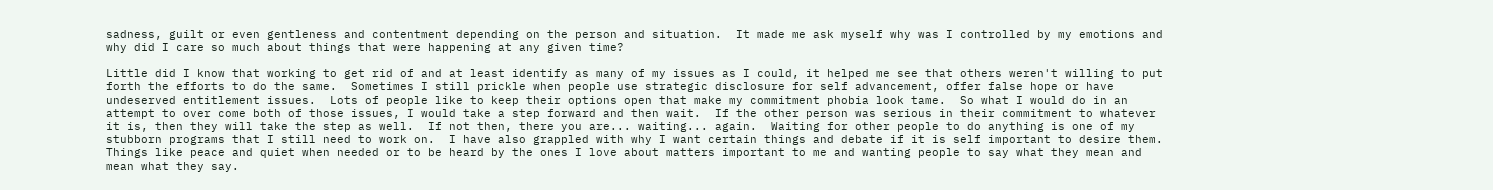sadness, guilt or even gentleness and contentment depending on the person and situation.  It made me ask myself why was I controlled by my emotions and why did I care so much about things that were happening at any given time?

Little did I know that working to get rid of and at least identify as many of my issues as I could, it helped me see that others weren't willing to put forth the efforts to do the same.  Sometimes I still prickle when people use strategic disclosure for self advancement, offer false hope or have undeserved entitlement issues.  Lots of people like to keep their options open that make my commitment phobia look tame.  So what I would do in an attempt to over come both of those issues, I would take a step forward and then wait.  If the other person was serious in their commitment to whatever it is, then they will take the step as well.  If not then, there you are... waiting... again.  Waiting for other people to do anything is one of my stubborn programs that I still need to work on.  I have also grappled with why I want certain things and debate if it is self important to desire them.  Things like peace and quiet when needed or to be heard by the ones I love about matters important to me and wanting people to say what they mean and mean what they say.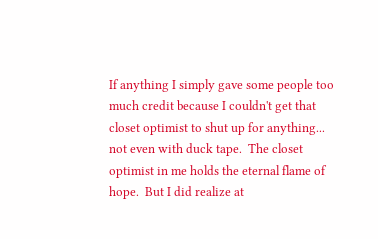If anything I simply gave some people too much credit because I couldn't get that closet optimist to shut up for anything... not even with duck tape.  The closet optimist in me holds the eternal flame of hope.  But I did realize at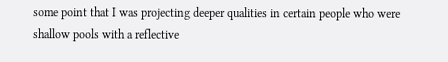some point that I was projecting deeper qualities in certain people who were shallow pools with a reflective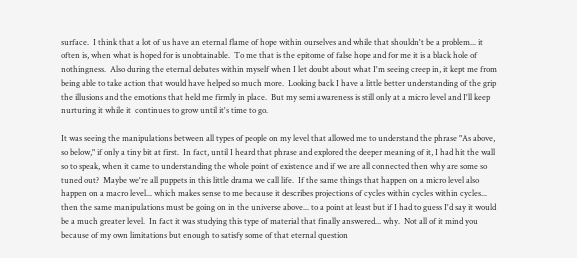surface.  I think that a lot of us have an eternal flame of hope within ourselves and while that shouldn't be a problem... it often is, when what is hoped for is unobtainable.  To me that is the epitome of false hope and for me it is a black hole of nothingness.  Also during the eternal debates within myself when I let doubt about what I'm seeing creep in, it kept me from being able to take action that would have helped so much more.  Looking back I have a little better understanding of the grip the illusions and the emotions that held me firmly in place.  But my semi awareness is still only at a micro level and I'll keep nurturing it while it  continues to grow until it's time to go.

It was seeing the manipulations between all types of people on my level that allowed me to understand the phrase "As above, so below," if only a tiny bit at first.  In fact, until I heard that phrase and explored the deeper meaning of it, I had hit the wall so to speak, when it came to understanding the whole point of existence and if we are all connected then why are some so tuned out?  Maybe we're all puppets in this little drama we call life.  If the same things that happen on a micro level also happen on a macro level... which makes sense to me because it describes projections of cycles within cycles within cycles... then the same manipulations must be going on in the universe above... to a point at least but if I had to guess I'd say it would be a much greater level.  In fact it was studying this type of material that finally answered... why.  Not all of it mind you because of my own limitations but enough to satisfy some of that eternal question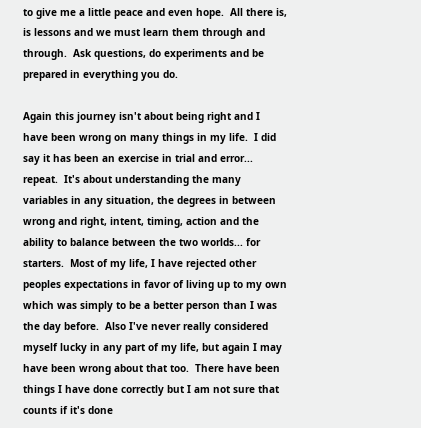to give me a little peace and even hope.  All there is, is lessons and we must learn them through and through.  Ask questions, do experiments and be prepared in everything you do.

Again this journey isn't about being right and I have been wrong on many things in my life.  I did say it has been an exercise in trial and error... repeat.  It's about understanding the many variables in any situation, the degrees in between wrong and right, intent, timing, action and the ability to balance between the two worlds... for starters.  Most of my life, I have rejected other peoples expectations in favor of living up to my own which was simply to be a better person than I was the day before.  Also I've never really considered myself lucky in any part of my life, but again I may have been wrong about that too.  There have been things I have done correctly but I am not sure that counts if it's done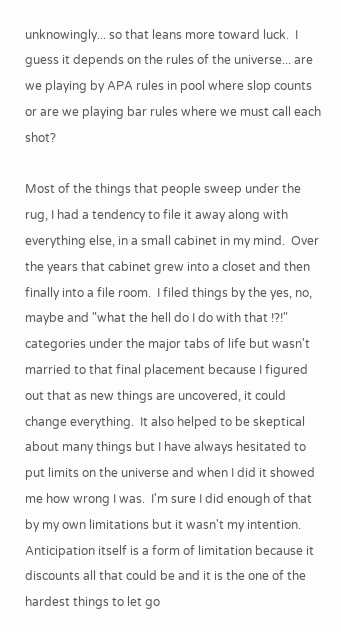unknowingly... so that leans more toward luck.  I guess it depends on the rules of the universe... are we playing by APA rules in pool where slop counts or are we playing bar rules where we must call each shot?

Most of the things that people sweep under the rug, I had a tendency to file it away along with everything else, in a small cabinet in my mind.  Over the years that cabinet grew into a closet and then finally into a file room.  I filed things by the yes, no, maybe and "what the hell do I do with that !?!" categories under the major tabs of life but wasn't married to that final placement because I figured out that as new things are uncovered, it could change everything.  It also helped to be skeptical about many things but I have always hesitated to put limits on the universe and when I did it showed me how wrong I was.  I'm sure I did enough of that by my own limitations but it wasn't my intention.  Anticipation itself is a form of limitation because it discounts all that could be and it is the one of the hardest things to let go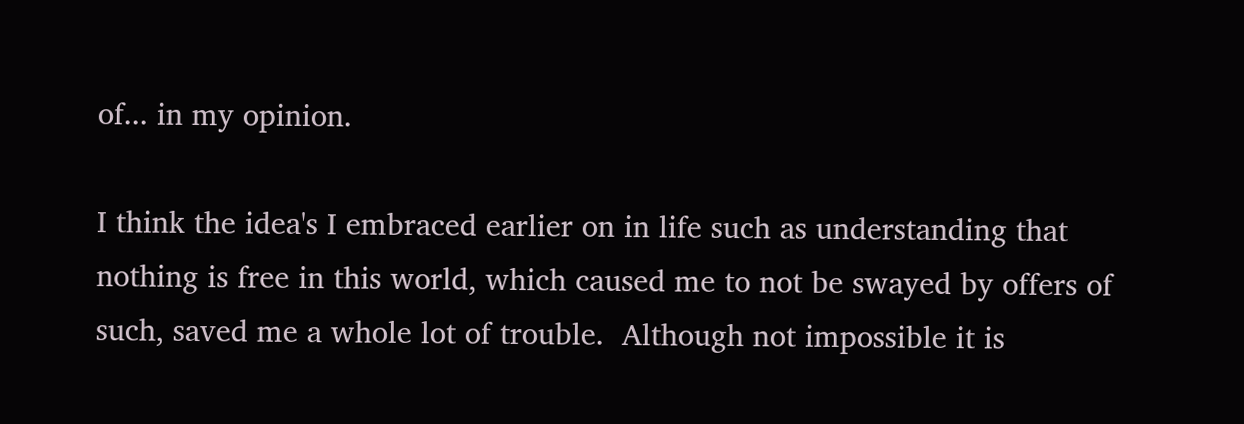of... in my opinion.

I think the idea's I embraced earlier on in life such as understanding that nothing is free in this world, which caused me to not be swayed by offers of such, saved me a whole lot of trouble.  Although not impossible it is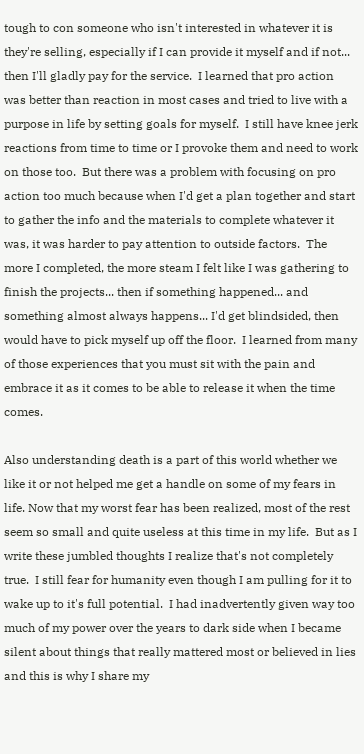tough to con someone who isn't interested in whatever it is they're selling, especially if I can provide it myself and if not... then I'll gladly pay for the service.  I learned that pro action was better than reaction in most cases and tried to live with a purpose in life by setting goals for myself.  I still have knee jerk reactions from time to time or I provoke them and need to work on those too.  But there was a problem with focusing on pro action too much because when I'd get a plan together and start to gather the info and the materials to complete whatever it was, it was harder to pay attention to outside factors.  The more I completed, the more steam I felt like I was gathering to finish the projects... then if something happened... and something almost always happens... I'd get blindsided, then would have to pick myself up off the floor.  I learned from many of those experiences that you must sit with the pain and embrace it as it comes to be able to release it when the time comes.

Also understanding death is a part of this world whether we like it or not helped me get a handle on some of my fears in life. Now that my worst fear has been realized, most of the rest seem so small and quite useless at this time in my life.  But as I write these jumbled thoughts I realize that's not completely true.  I still fear for humanity even though I am pulling for it to wake up to it's full potential.  I had inadvertently given way too much of my power over the years to dark side when I became silent about things that really mattered most or believed in lies and this is why I share my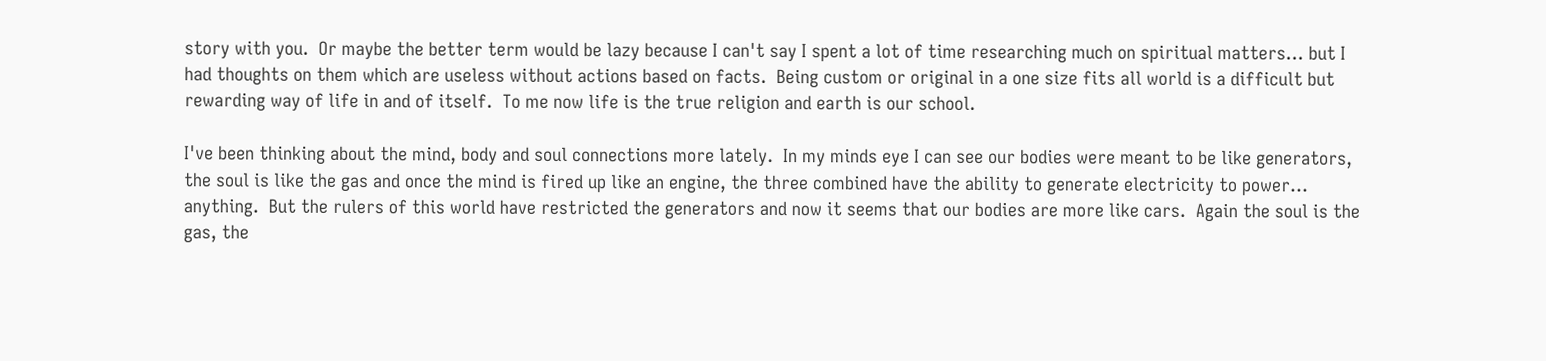story with you.  Or maybe the better term would be lazy because I can't say I spent a lot of time researching much on spiritual matters... but I had thoughts on them which are useless without actions based on facts.  Being custom or original in a one size fits all world is a difficult but rewarding way of life in and of itself.  To me now life is the true religion and earth is our school.

I've been thinking about the mind, body and soul connections more lately.  In my minds eye I can see our bodies were meant to be like generators, the soul is like the gas and once the mind is fired up like an engine, the three combined have the ability to generate electricity to power... anything.  But the rulers of this world have restricted the generators and now it seems that our bodies are more like cars.  Again the soul is the gas, the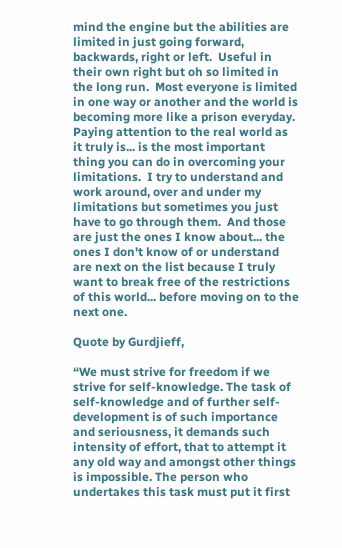mind the engine but the abilities are limited in just going forward, backwards, right or left.  Useful in their own right but oh so limited in the long run.  Most everyone is limited in one way or another and the world is becoming more like a prison everyday. Paying attention to the real world as it truly is... is the most important thing you can do in overcoming your limitations.  I try to understand and work around, over and under my limitations but sometimes you just have to go through them.  And those are just the ones I know about... the ones I don't know of or understand are next on the list because I truly want to break free of the restrictions of this world... before moving on to the next one.

Quote by Gurdjieff,

“We must strive for freedom if we strive for self-knowledge. The task of self-knowledge and of further self-development is of such importance and seriousness, it demands such intensity of effort, that to attempt it any old way and amongst other things is impossible. The person who undertakes this task must put it first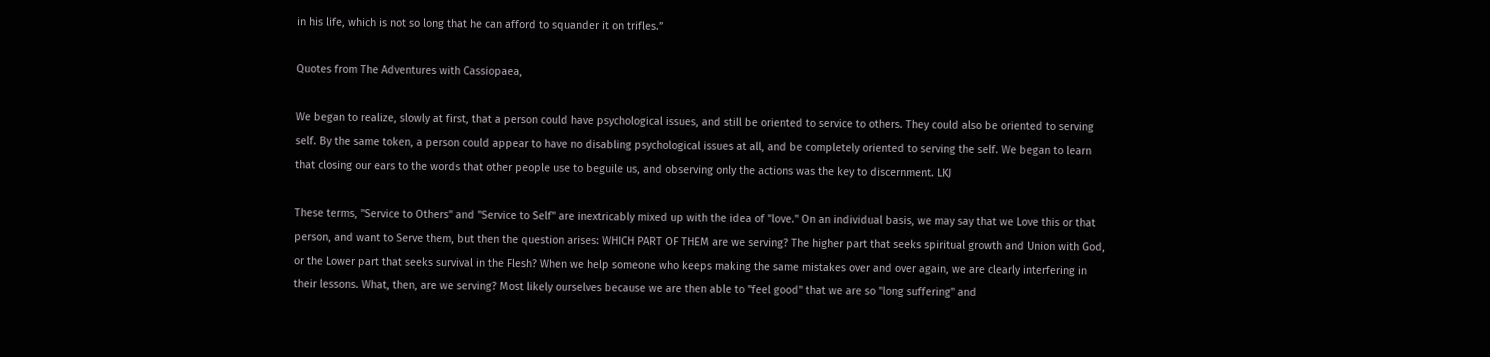in his life, which is not so long that he can afford to squander it on trifles.”

Quotes from The Adventures with Cassiopaea,

We began to realize, slowly at first, that a person could have psychological issues, and still be oriented to service to others. They could also be oriented to serving self. By the same token, a person could appear to have no disabling psychological issues at all, and be completely oriented to serving the self. We began to learn that closing our ears to the words that other people use to beguile us, and observing only the actions was the key to discernment. LKJ

These terms, "Service to Others" and "Service to Self" are inextricably mixed up with the idea of "love." On an individual basis, we may say that we Love this or that person, and want to Serve them, but then the question arises: WHICH PART OF THEM are we serving? The higher part that seeks spiritual growth and Union with God, or the Lower part that seeks survival in the Flesh? When we help someone who keeps making the same mistakes over and over again, we are clearly interfering in their lessons. What, then, are we serving? Most likely ourselves because we are then able to "feel good" that we are so "long suffering" and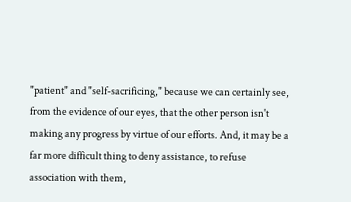"patient" and "self-sacrificing," because we can certainly see, from the evidence of our eyes, that the other person isn't making any progress by virtue of our efforts. And, it may be a far more difficult thing to deny assistance, to refuse association with them,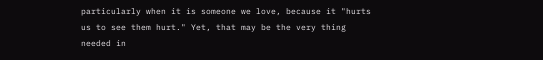particularly when it is someone we love, because it "hurts us to see them hurt." Yet, that may be the very thing needed in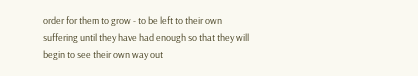order for them to grow - to be left to their own suffering until they have had enough so that they will begin to see their own way out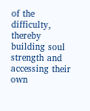of the difficulty, thereby building soul strength and accessing their own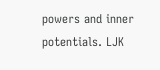powers and inner potentials. LJK